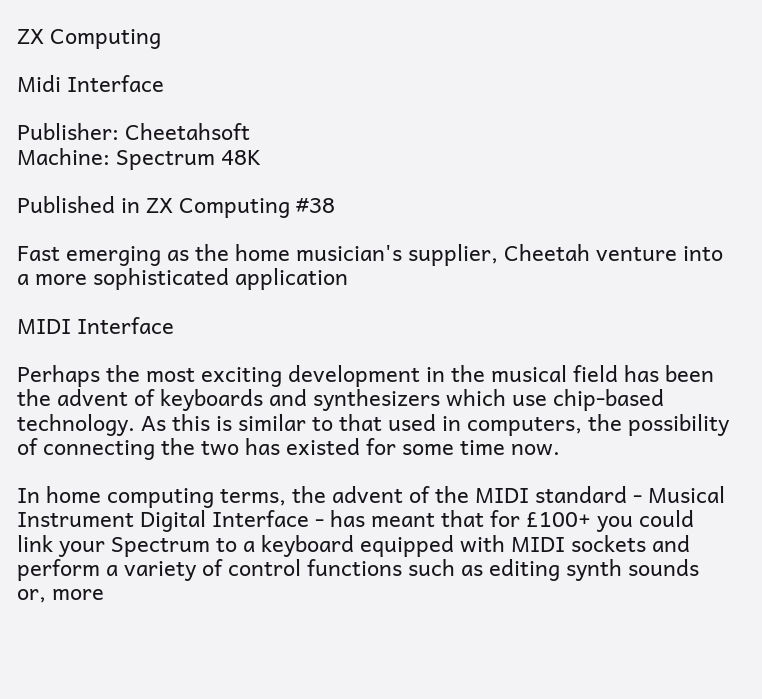ZX Computing

Midi Interface

Publisher: Cheetahsoft
Machine: Spectrum 48K

Published in ZX Computing #38

Fast emerging as the home musician's supplier, Cheetah venture into a more sophisticated application

MIDI Interface

Perhaps the most exciting development in the musical field has been the advent of keyboards and synthesizers which use chip-based technology. As this is similar to that used in computers, the possibility of connecting the two has existed for some time now.

In home computing terms, the advent of the MIDI standard - Musical Instrument Digital Interface - has meant that for £100+ you could link your Spectrum to a keyboard equipped with MIDI sockets and perform a variety of control functions such as editing synth sounds or, more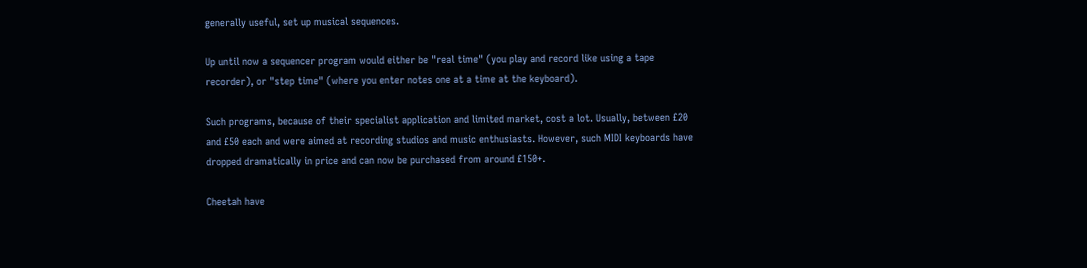generally useful, set up musical sequences.

Up until now a sequencer program would either be "real time" (you play and record like using a tape recorder), or "step time" (where you enter notes one at a time at the keyboard).

Such programs, because of their specialist application and limited market, cost a lot. Usually, between £20 and £50 each and were aimed at recording studios and music enthusiasts. However, such MIDI keyboards have dropped dramatically in price and can now be purchased from around £150+.

Cheetah have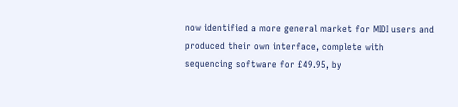now identified a more general market for MIDI users and produced their own interface, complete with sequencing software for £49.95, by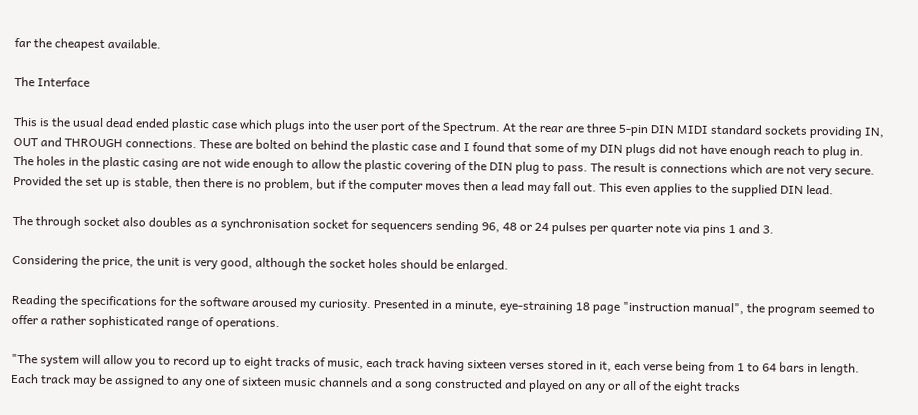far the cheapest available.

The Interface

This is the usual dead ended plastic case which plugs into the user port of the Spectrum. At the rear are three 5-pin DIN MIDI standard sockets providing IN, OUT and THROUGH connections. These are bolted on behind the plastic case and I found that some of my DIN plugs did not have enough reach to plug in. The holes in the plastic casing are not wide enough to allow the plastic covering of the DIN plug to pass. The result is connections which are not very secure. Provided the set up is stable, then there is no problem, but if the computer moves then a lead may fall out. This even applies to the supplied DIN lead.

The through socket also doubles as a synchronisation socket for sequencers sending 96, 48 or 24 pulses per quarter note via pins 1 and 3.

Considering the price, the unit is very good, although the socket holes should be enlarged.

Reading the specifications for the software aroused my curiosity. Presented in a minute, eye-straining 18 page "instruction manual", the program seemed to offer a rather sophisticated range of operations.

"The system will allow you to record up to eight tracks of music, each track having sixteen verses stored in it, each verse being from 1 to 64 bars in length. Each track may be assigned to any one of sixteen music channels and a song constructed and played on any or all of the eight tracks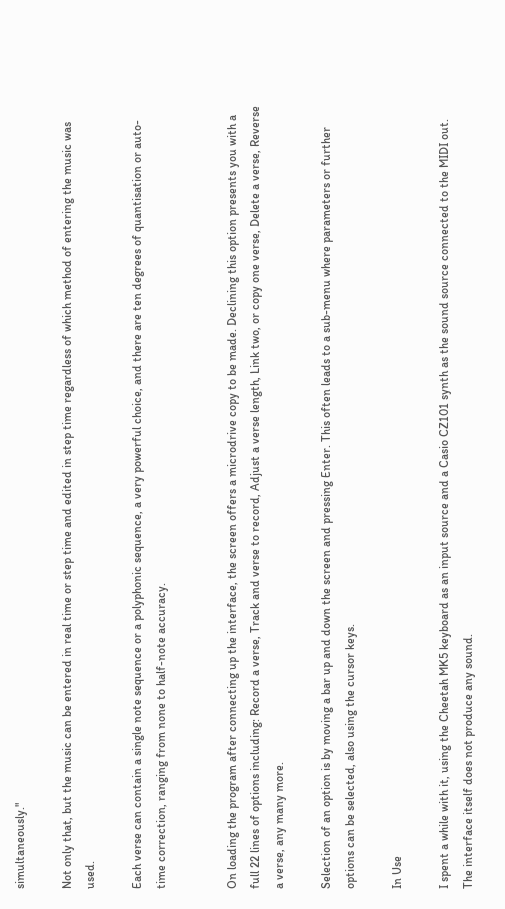simultaneously."

Not only that, but the music can be entered in real time or step time and edited in step time regardless of which method of entering the music was used.

Each verse can contain a single note sequence or a polyphonic sequence, a very powerful choice, and there are ten degrees of quantisation or auto-time correction, ranging from none to half-note accuracy.


On loading the program after connecting up the interface, the screen offers a microdrive copy to be made. Declining this option presents you with a full 22 lines of options including: Record a verse, Track and verse to record, Adjust a verse length, Link two, or copy one verse, Delete a verse, Reverse a verse, any many more.

Selection of an option is by moving a bar up and down the screen and pressing Enter. This often leads to a sub-menu where parameters or further options can be selected, also using the cursor keys.

In Use

I spent a while with it, using the Cheetah MK5 keyboard as an input source and a Casio CZ101 synth as the sound source connected to the MIDI out. The interface itself does not produce any sound.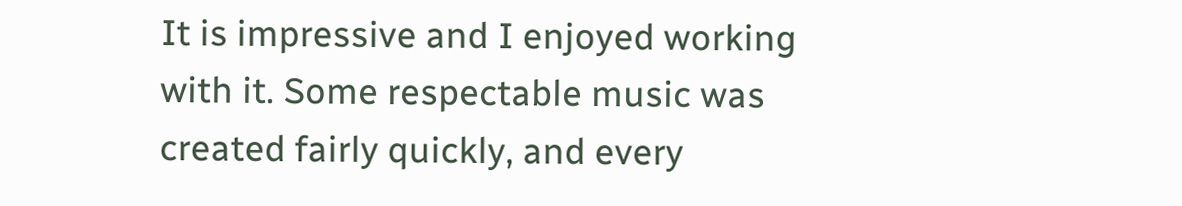It is impressive and I enjoyed working with it. Some respectable music was created fairly quickly, and every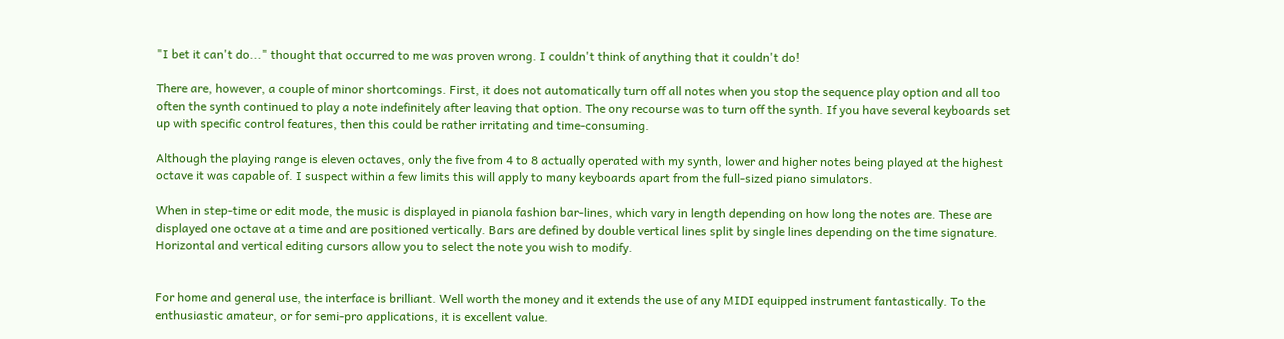"I bet it can't do..." thought that occurred to me was proven wrong. I couldn't think of anything that it couldn't do!

There are, however, a couple of minor shortcomings. First, it does not automatically turn off all notes when you stop the sequence play option and all too often the synth continued to play a note indefinitely after leaving that option. The ony recourse was to turn off the synth. If you have several keyboards set up with specific control features, then this could be rather irritating and time-consuming.

Although the playing range is eleven octaves, only the five from 4 to 8 actually operated with my synth, lower and higher notes being played at the highest octave it was capable of. I suspect within a few limits this will apply to many keyboards apart from the full-sized piano simulators.

When in step-time or edit mode, the music is displayed in pianola fashion bar-lines, which vary in length depending on how long the notes are. These are displayed one octave at a time and are positioned vertically. Bars are defined by double vertical lines split by single lines depending on the time signature. Horizontal and vertical editing cursors allow you to select the note you wish to modify.


For home and general use, the interface is brilliant. Well worth the money and it extends the use of any MIDI equipped instrument fantastically. To the enthusiastic amateur, or for semi-pro applications, it is excellent value.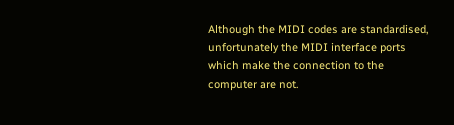Although the MIDI codes are standardised, unfortunately the MIDI interface ports which make the connection to the computer are not.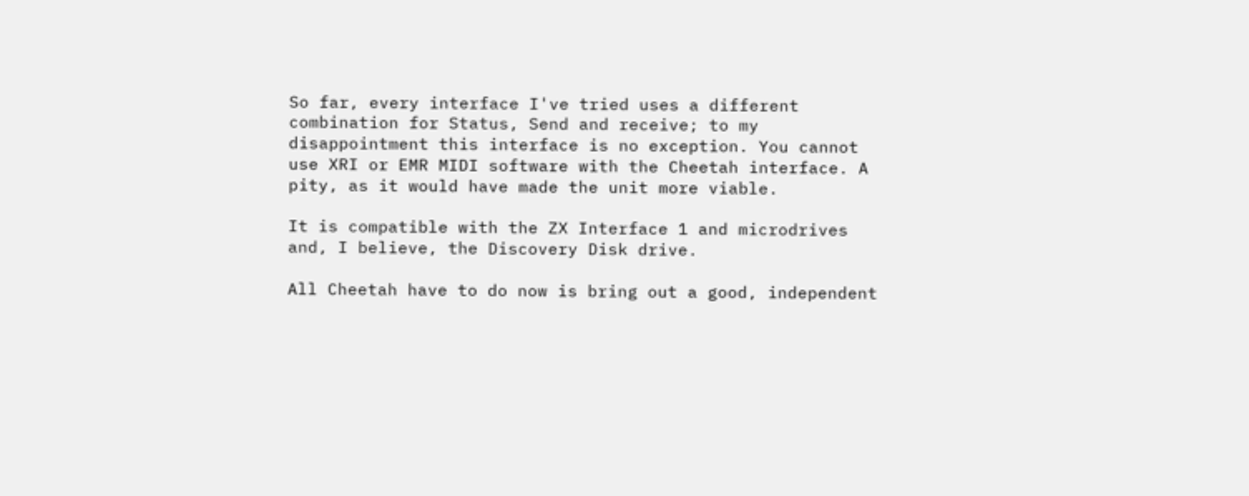So far, every interface I've tried uses a different combination for Status, Send and receive; to my disappointment this interface is no exception. You cannot use XRI or EMR MIDI software with the Cheetah interface. A pity, as it would have made the unit more viable.

It is compatible with the ZX Interface 1 and microdrives and, I believe, the Discovery Disk drive.

All Cheetah have to do now is bring out a good, independent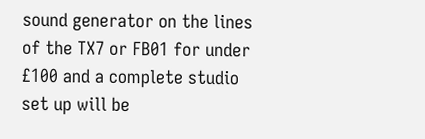sound generator on the lines of the TX7 or FB01 for under £100 and a complete studio set up will be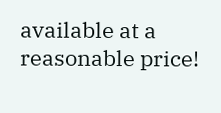available at a reasonable price!